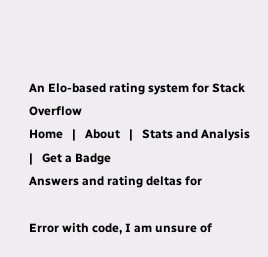An Elo-based rating system for Stack Overflow
Home   |   About   |   Stats and Analysis   |   Get a Badge
Answers and rating deltas for

Error with code, I am unsure of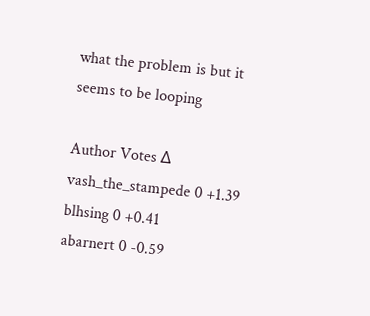what the problem is but it seems to be looping

Author Votes Δ
vash_the_stampede 0 +1.39
blhsing 0 +0.41
abarnert 0 -0.59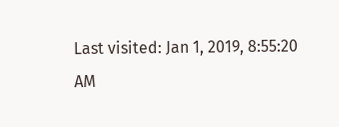Last visited: Jan 1, 2019, 8:55:20 AM